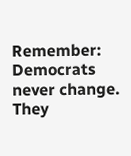Remember: Democrats never change. They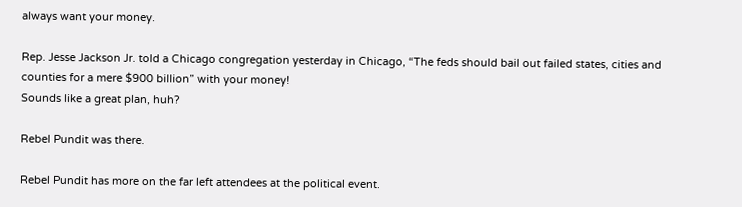always want your money.

Rep. Jesse Jackson Jr. told a Chicago congregation yesterday in Chicago, “The feds should bail out failed states, cities and counties for a mere $900 billion” with your money!
Sounds like a great plan, huh?

Rebel Pundit was there.

Rebel Pundit has more on the far left attendees at the political event.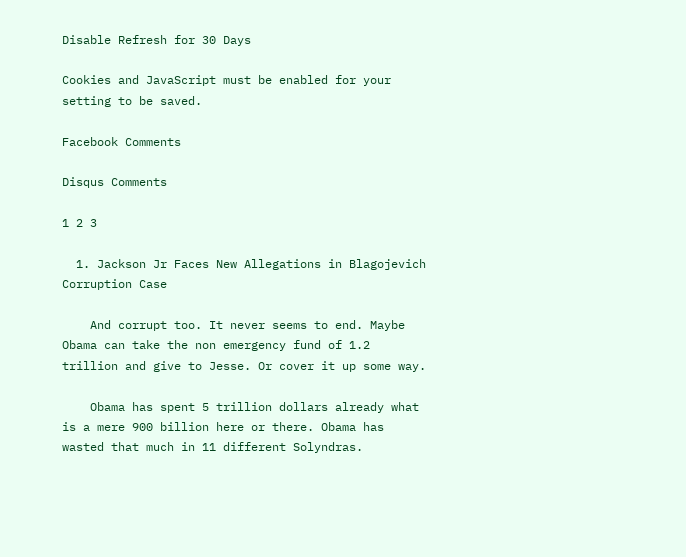Disable Refresh for 30 Days

Cookies and JavaScript must be enabled for your setting to be saved.

Facebook Comments

Disqus Comments

1 2 3

  1. Jackson Jr Faces New Allegations in Blagojevich Corruption Case

    And corrupt too. It never seems to end. Maybe Obama can take the non emergency fund of 1.2 trillion and give to Jesse. Or cover it up some way.

    Obama has spent 5 trillion dollars already what is a mere 900 billion here or there. Obama has wasted that much in 11 different Solyndras.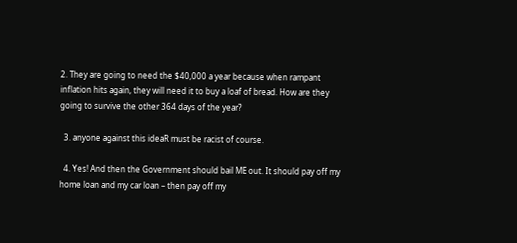2. They are going to need the $40,000 a year because when rampant inflation hits again, they will need it to buy a loaf of bread. How are they going to survive the other 364 days of the year?

  3. anyone against this ideaR must be racist of course.

  4. Yes! And then the Government should bail ME out. It should pay off my home loan and my car loan – then pay off my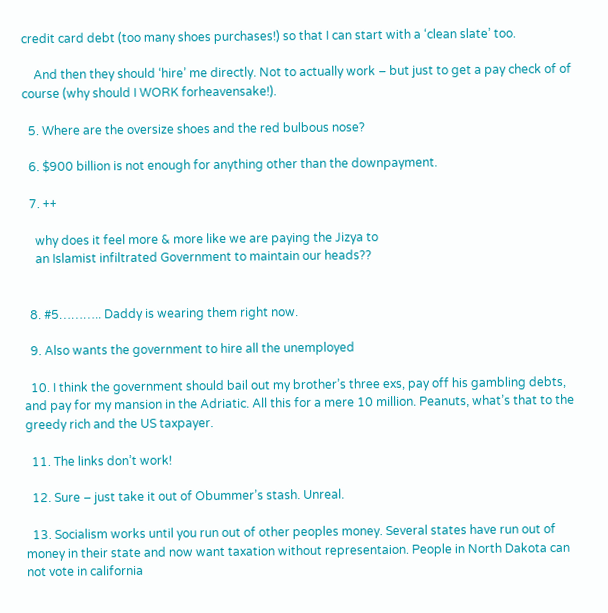credit card debt (too many shoes purchases!) so that I can start with a ‘clean slate’ too.

    And then they should ‘hire’ me directly. Not to actually work – but just to get a pay check of of course (why should I WORK forheavensake!).

  5. Where are the oversize shoes and the red bulbous nose?

  6. $900 billion is not enough for anything other than the downpayment.

  7. ++

    why does it feel more & more like we are paying the Jizya to
    an Islamist infiltrated Government to maintain our heads??


  8. #5……….. Daddy is wearing them right now.

  9. Also wants the government to hire all the unemployed

  10. I think the government should bail out my brother’s three exs, pay off his gambling debts, and pay for my mansion in the Adriatic. All this for a mere 10 million. Peanuts, what’s that to the greedy rich and the US taxpayer.

  11. The links don’t work!

  12. Sure – just take it out of Obummer’s stash. Unreal.

  13. Socialism works until you run out of other peoples money. Several states have run out of money in their state and now want taxation without representaion. People in North Dakota can not vote in california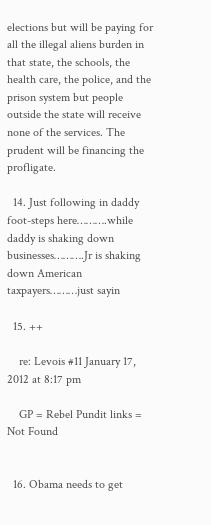elections but will be paying for all the illegal aliens burden in that state, the schools, the health care, the police, and the prison system but people outside the state will receive none of the services. The prudent will be financing the profligate.

  14. Just following in daddy foot-steps here……….while daddy is shaking down businesses……….Jr is shaking down American taxpayers………just sayin

  15. ++

    re: Levois #11 January 17, 2012 at 8:17 pm

    GP = Rebel Pundit links = Not Found


  16. Obama needs to get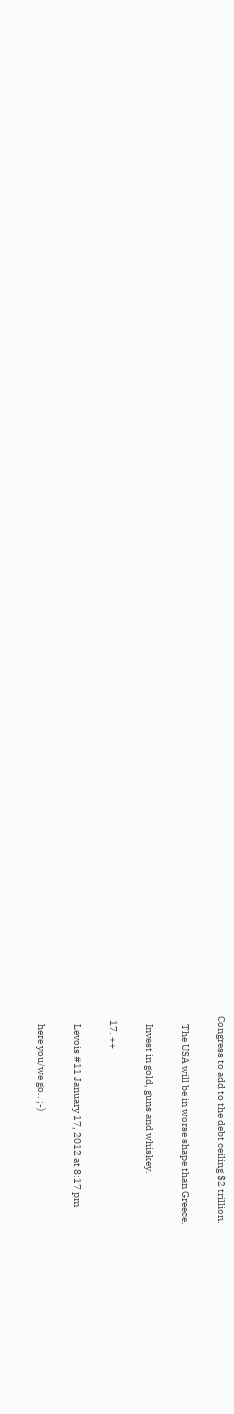Congress to add to the debt ceiling $2 trillion.

    The USA will be in worse shape than Greece.

    Invest in gold, guns and whiskey.

  17. ++

    Levois #11 January 17, 2012 at 8:17 pm

    here you/we go.. ;-)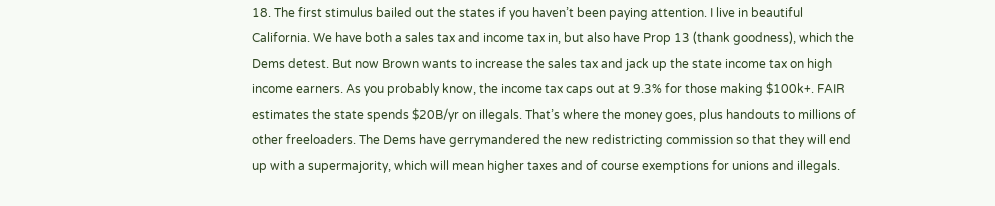18. The first stimulus bailed out the states if you haven’t been paying attention. I live in beautiful California. We have both a sales tax and income tax in, but also have Prop 13 (thank goodness), which the Dems detest. But now Brown wants to increase the sales tax and jack up the state income tax on high income earners. As you probably know, the income tax caps out at 9.3% for those making $100k+. FAIR estimates the state spends $20B/yr on illegals. That’s where the money goes, plus handouts to millions of other freeloaders. The Dems have gerrymandered the new redistricting commission so that they will end up with a supermajority, which will mean higher taxes and of course exemptions for unions and illegals.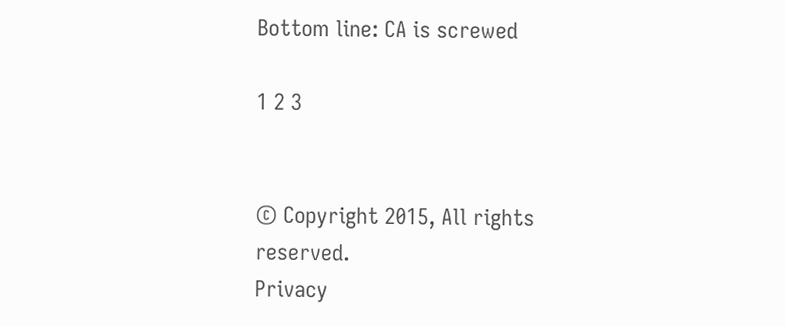Bottom line: CA is screwed

1 2 3


© Copyright 2015, All rights reserved.
Privacy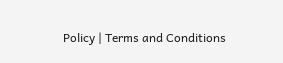Policy | Terms and Conditions